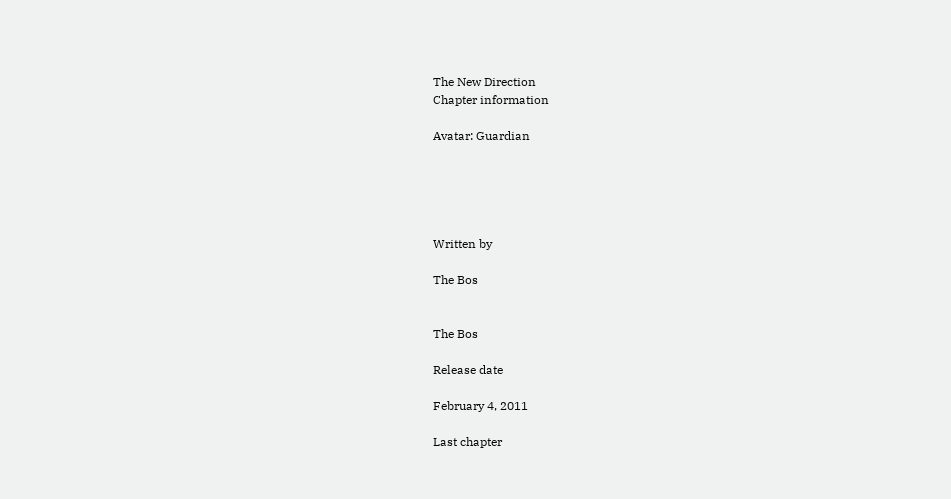The New Direction
Chapter information

Avatar: Guardian





Written by

The Bos


The Bos

Release date

February 4, 2011

Last chapter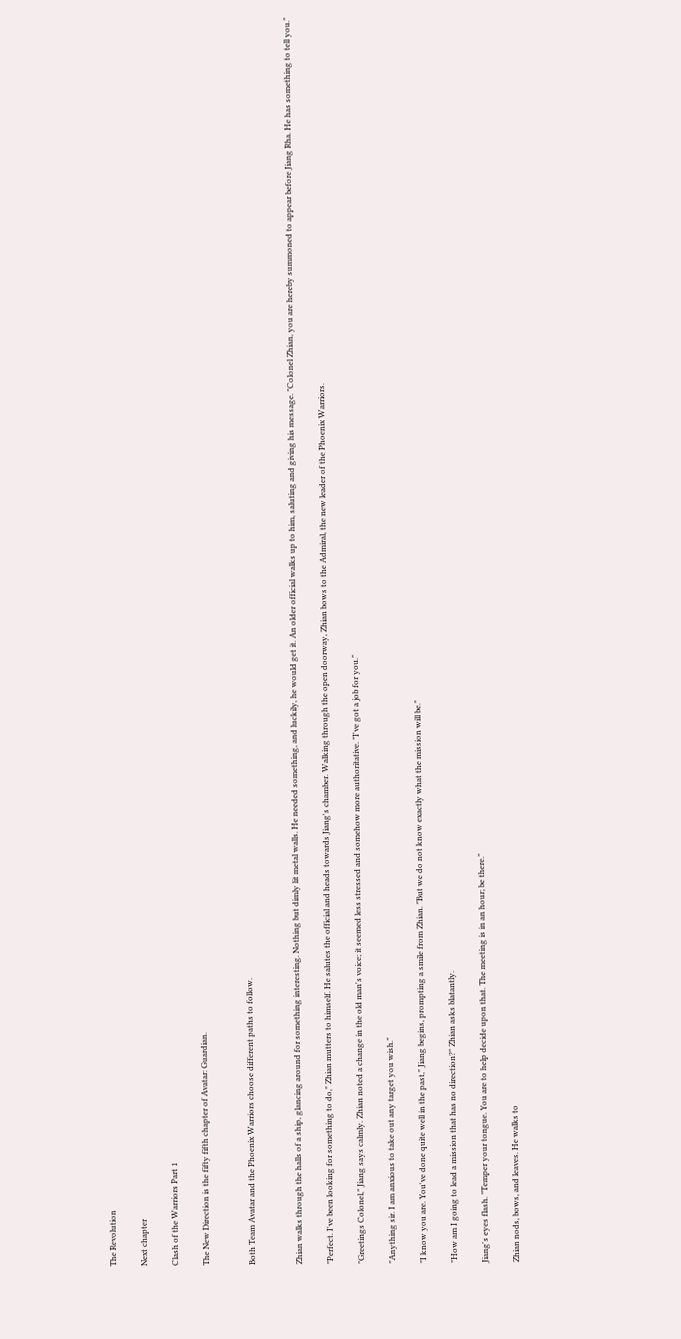The Revolution

Next chapter

Clash of the Warriors Part 1

The New Direction is the fifty fifth chapter of Avatar: Guardian.


Both Team Avatar and the Phoenix Warriors choose different paths to follow.


Zhian walks through the halls of a ship, glancing around for something interesting. Nothing but dimly lit metal walls. He needed something, and luckily, he would get it. An older official walks up to him, saluting and giving his message. "Colonel Zhian, you are hereby summoned to appear before Jiang Rha. He has something to tell you."

"Perfect. I've been looking for something to do," Zhian mutters to himself. He salutes the official and heads towards Jiang's chamber. Walking through the open doorway, Zhian bows to the Admiral, the new leader of the Phoenix Warriors.

"Greetings Colonel," Jiang says calmly. Zhian noted a change in the old man's voice; it seemed less stressed and somehow more authoritative. "I've got a job for you."

"Anything sir. I am anxious to take out any target you wish."

"I know you are. You've done quite well in the past," Jiang begins, prompting a smile from Zhian. "But we do not know exactly what the mission will be."

"How am I going to lead a mission that has no direction?" Zhian asks blatantly.

Jiang's eyes flash. "Temper your tongue. You are to help decide upon that. The meeting is in an hour; be there."

Zhian nods, bows, and leaves. He walks to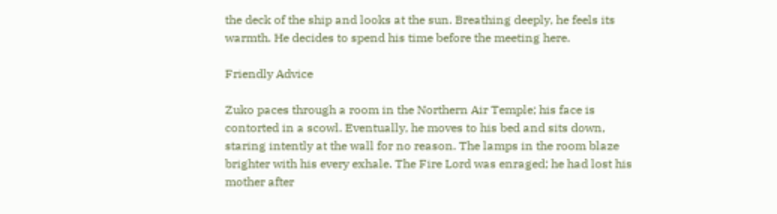the deck of the ship and looks at the sun. Breathing deeply, he feels its warmth. He decides to spend his time before the meeting here.

Friendly Advice

Zuko paces through a room in the Northern Air Temple; his face is contorted in a scowl. Eventually, he moves to his bed and sits down, staring intently at the wall for no reason. The lamps in the room blaze brighter with his every exhale. The Fire Lord was enraged; he had lost his mother after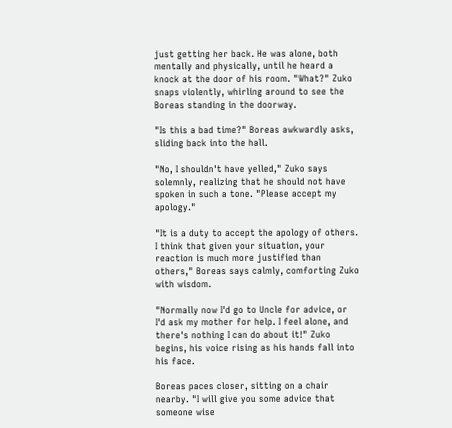just getting her back. He was alone, both mentally and physically, until he heard a knock at the door of his room. "What?" Zuko snaps violently, whirling around to see the Boreas standing in the doorway.

"Is this a bad time?" Boreas awkwardly asks, sliding back into the hall.

"No, I shouldn't have yelled," Zuko says solemnly, realizing that he should not have spoken in such a tone. "Please accept my apology."

"It is a duty to accept the apology of others. I think that given your situation, your reaction is much more justified than others," Boreas says calmly, comforting Zuko with wisdom.

"Normally now I'd go to Uncle for advice, or I'd ask my mother for help. I feel alone, and there's nothing I can do about it!" Zuko begins, his voice rising as his hands fall into his face.

Boreas paces closer, sitting on a chair nearby. "I will give you some advice that someone wise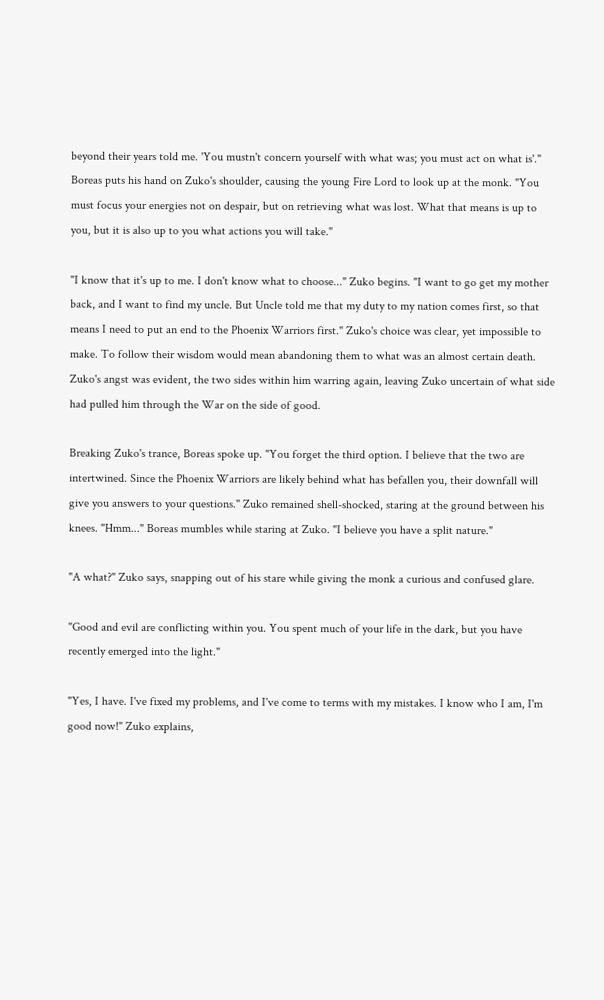beyond their years told me. 'You mustn't concern yourself with what was; you must act on what is'." Boreas puts his hand on Zuko's shoulder, causing the young Fire Lord to look up at the monk. "You must focus your energies not on despair, but on retrieving what was lost. What that means is up to you, but it is also up to you what actions you will take."

"I know that it's up to me. I don't know what to choose..." Zuko begins. "I want to go get my mother back, and I want to find my uncle. But Uncle told me that my duty to my nation comes first, so that means I need to put an end to the Phoenix Warriors first." Zuko's choice was clear, yet impossible to make. To follow their wisdom would mean abandoning them to what was an almost certain death. Zuko's angst was evident, the two sides within him warring again, leaving Zuko uncertain of what side had pulled him through the War on the side of good.

Breaking Zuko's trance, Boreas spoke up. "You forget the third option. I believe that the two are intertwined. Since the Phoenix Warriors are likely behind what has befallen you, their downfall will give you answers to your questions." Zuko remained shell-shocked, staring at the ground between his knees. "Hmm..." Boreas mumbles while staring at Zuko. "I believe you have a split nature."

"A what?" Zuko says, snapping out of his stare while giving the monk a curious and confused glare.

"Good and evil are conflicting within you. You spent much of your life in the dark, but you have recently emerged into the light."

"Yes, I have. I've fixed my problems, and I've come to terms with my mistakes. I know who I am, I'm good now!" Zuko explains,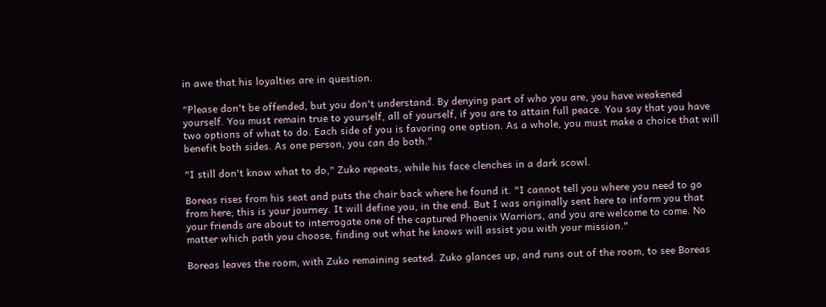in awe that his loyalties are in question.

"Please don't be offended, but you don't understand. By denying part of who you are, you have weakened yourself. You must remain true to yourself, all of yourself, if you are to attain full peace. You say that you have two options of what to do. Each side of you is favoring one option. As a whole, you must make a choice that will benefit both sides. As one person, you can do both."

"I still don't know what to do," Zuko repeats, while his face clenches in a dark scowl.

Boreas rises from his seat and puts the chair back where he found it. "I cannot tell you where you need to go from here; this is your journey. It will define you, in the end. But I was originally sent here to inform you that your friends are about to interrogate one of the captured Phoenix Warriors, and you are welcome to come. No matter which path you choose, finding out what he knows will assist you with your mission."

Boreas leaves the room, with Zuko remaining seated. Zuko glances up, and runs out of the room, to see Boreas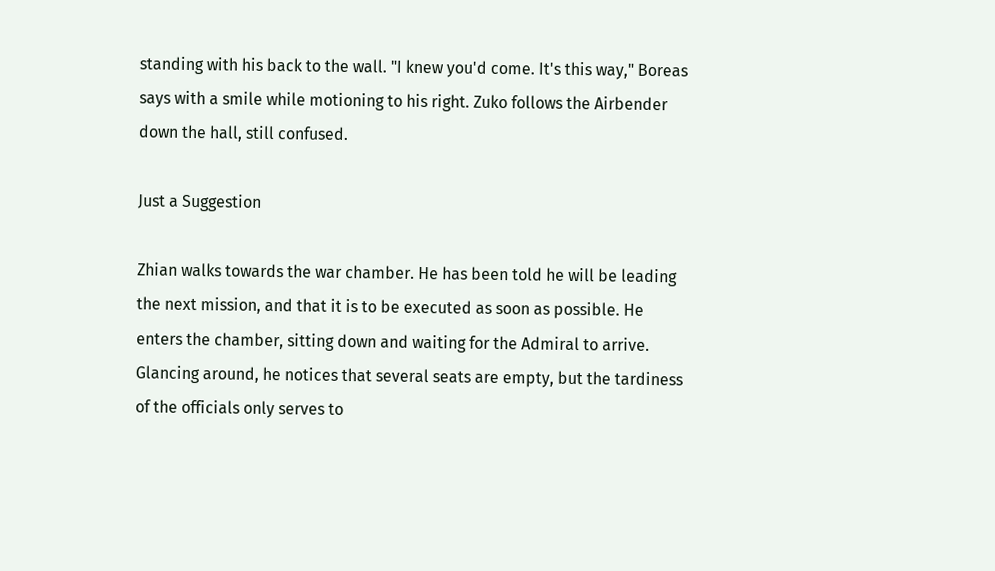standing with his back to the wall. "I knew you'd come. It's this way," Boreas says with a smile while motioning to his right. Zuko follows the Airbender down the hall, still confused.

Just a Suggestion

Zhian walks towards the war chamber. He has been told he will be leading the next mission, and that it is to be executed as soon as possible. He enters the chamber, sitting down and waiting for the Admiral to arrive. Glancing around, he notices that several seats are empty, but the tardiness of the officials only serves to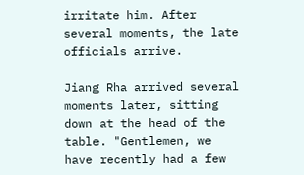irritate him. After several moments, the late officials arrive.

Jiang Rha arrived several moments later, sitting down at the head of the table. "Gentlemen, we have recently had a few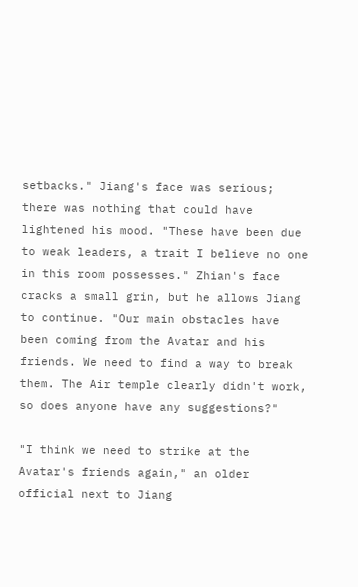setbacks." Jiang's face was serious; there was nothing that could have lightened his mood. "These have been due to weak leaders, a trait I believe no one in this room possesses." Zhian's face cracks a small grin, but he allows Jiang to continue. "Our main obstacles have been coming from the Avatar and his friends. We need to find a way to break them. The Air temple clearly didn't work, so does anyone have any suggestions?"

"I think we need to strike at the Avatar's friends again," an older official next to Jiang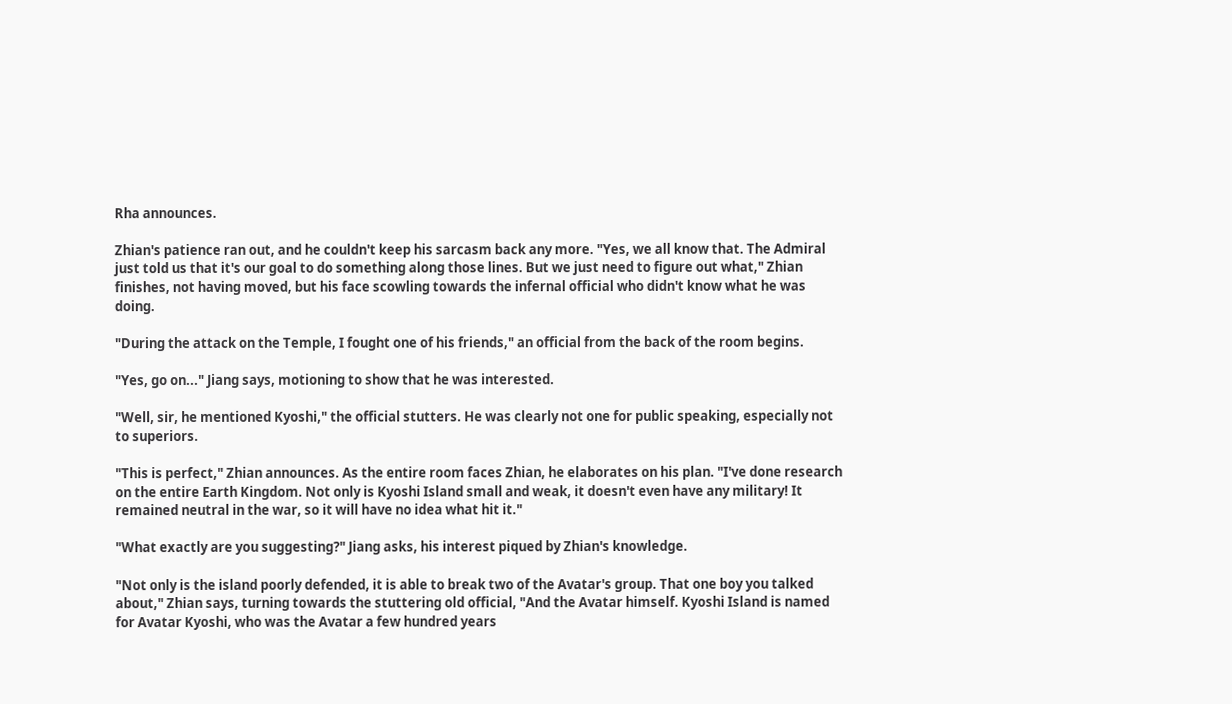Rha announces.

Zhian's patience ran out, and he couldn't keep his sarcasm back any more. "Yes, we all know that. The Admiral just told us that it's our goal to do something along those lines. But we just need to figure out what," Zhian finishes, not having moved, but his face scowling towards the infernal official who didn't know what he was doing.

"During the attack on the Temple, I fought one of his friends," an official from the back of the room begins.

"Yes, go on..." Jiang says, motioning to show that he was interested.

"Well, sir, he mentioned Kyoshi," the official stutters. He was clearly not one for public speaking, especially not to superiors.

"This is perfect," Zhian announces. As the entire room faces Zhian, he elaborates on his plan. "I've done research on the entire Earth Kingdom. Not only is Kyoshi Island small and weak, it doesn't even have any military! It remained neutral in the war, so it will have no idea what hit it."

"What exactly are you suggesting?" Jiang asks, his interest piqued by Zhian's knowledge.

"Not only is the island poorly defended, it is able to break two of the Avatar's group. That one boy you talked about," Zhian says, turning towards the stuttering old official, "And the Avatar himself. Kyoshi Island is named for Avatar Kyoshi, who was the Avatar a few hundred years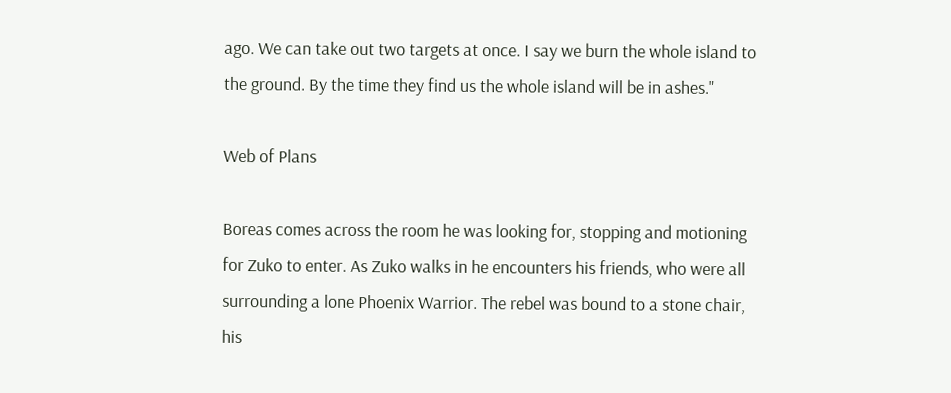ago. We can take out two targets at once. I say we burn the whole island to the ground. By the time they find us the whole island will be in ashes."

Web of Plans

Boreas comes across the room he was looking for, stopping and motioning for Zuko to enter. As Zuko walks in he encounters his friends, who were all surrounding a lone Phoenix Warrior. The rebel was bound to a stone chair, his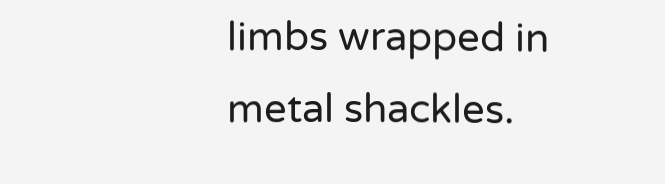limbs wrapped in metal shackles.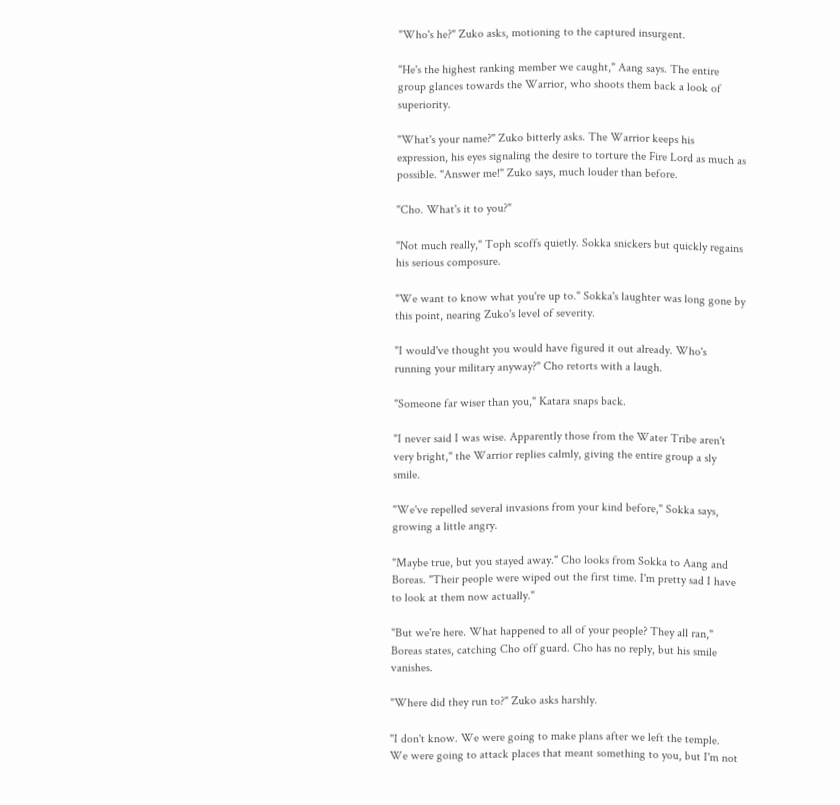"Who's he?" Zuko asks, motioning to the captured insurgent.

"He's the highest ranking member we caught," Aang says. The entire group glances towards the Warrior, who shoots them back a look of superiority.

"What's your name?" Zuko bitterly asks. The Warrior keeps his expression, his eyes signaling the desire to torture the Fire Lord as much as possible. "Answer me!" Zuko says, much louder than before.

"Cho. What's it to you?"

"Not much really," Toph scoffs quietly. Sokka snickers but quickly regains his serious composure.

"We want to know what you're up to." Sokka's laughter was long gone by this point, nearing Zuko's level of severity.

"I would've thought you would have figured it out already. Who's running your military anyway?" Cho retorts with a laugh.

"Someone far wiser than you," Katara snaps back.

"I never said I was wise. Apparently those from the Water Tribe aren't very bright," the Warrior replies calmly, giving the entire group a sly smile.

"We've repelled several invasions from your kind before," Sokka says, growing a little angry.

"Maybe true, but you stayed away." Cho looks from Sokka to Aang and Boreas. "Their people were wiped out the first time. I'm pretty sad I have to look at them now actually."

"But we're here. What happened to all of your people? They all ran," Boreas states, catching Cho off guard. Cho has no reply, but his smile vanishes.

"Where did they run to?" Zuko asks harshly.

"I don't know. We were going to make plans after we left the temple. We were going to attack places that meant something to you, but I'm not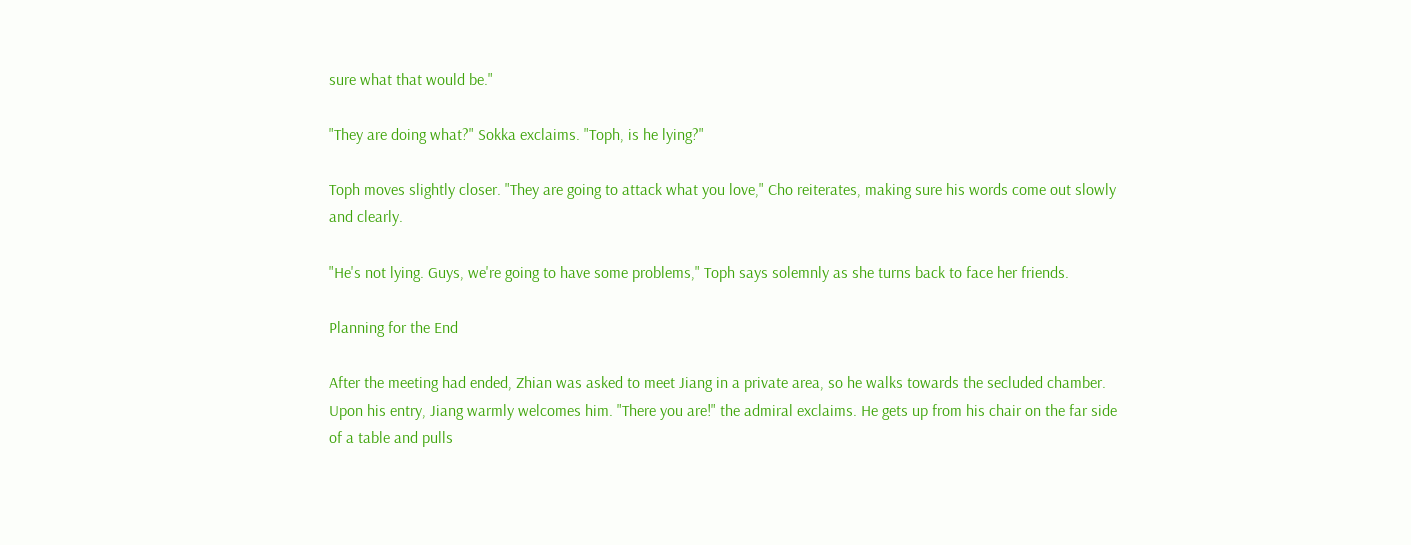sure what that would be."

"They are doing what?" Sokka exclaims. "Toph, is he lying?"

Toph moves slightly closer. "They are going to attack what you love," Cho reiterates, making sure his words come out slowly and clearly.

"He's not lying. Guys, we're going to have some problems," Toph says solemnly as she turns back to face her friends.

Planning for the End

After the meeting had ended, Zhian was asked to meet Jiang in a private area, so he walks towards the secluded chamber. Upon his entry, Jiang warmly welcomes him. "There you are!" the admiral exclaims. He gets up from his chair on the far side of a table and pulls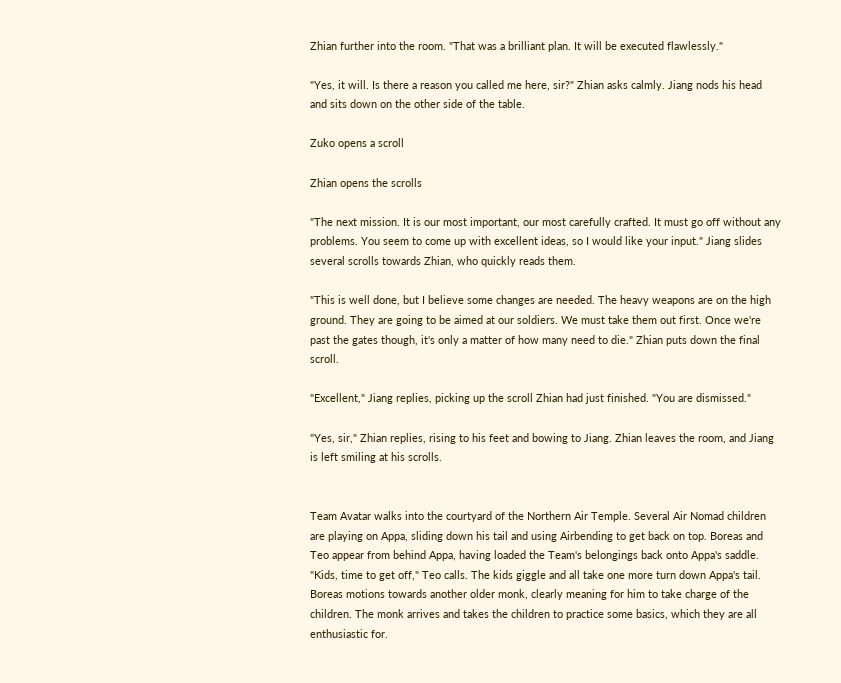Zhian further into the room. "That was a brilliant plan. It will be executed flawlessly."

"Yes, it will. Is there a reason you called me here, sir?" Zhian asks calmly. Jiang nods his head and sits down on the other side of the table.

Zuko opens a scroll

Zhian opens the scrolls

"The next mission. It is our most important, our most carefully crafted. It must go off without any problems. You seem to come up with excellent ideas, so I would like your input." Jiang slides several scrolls towards Zhian, who quickly reads them.

"This is well done, but I believe some changes are needed. The heavy weapons are on the high ground. They are going to be aimed at our soldiers. We must take them out first. Once we're past the gates though, it's only a matter of how many need to die." Zhian puts down the final scroll.

"Excellent," Jiang replies, picking up the scroll Zhian had just finished. "You are dismissed."

"Yes, sir," Zhian replies, rising to his feet and bowing to Jiang. Zhian leaves the room, and Jiang is left smiling at his scrolls.


Team Avatar walks into the courtyard of the Northern Air Temple. Several Air Nomad children are playing on Appa, sliding down his tail and using Airbending to get back on top. Boreas and Teo appear from behind Appa, having loaded the Team's belongings back onto Appa's saddle. "Kids, time to get off," Teo calls. The kids giggle and all take one more turn down Appa's tail. Boreas motions towards another older monk, clearly meaning for him to take charge of the children. The monk arrives and takes the children to practice some basics, which they are all enthusiastic for.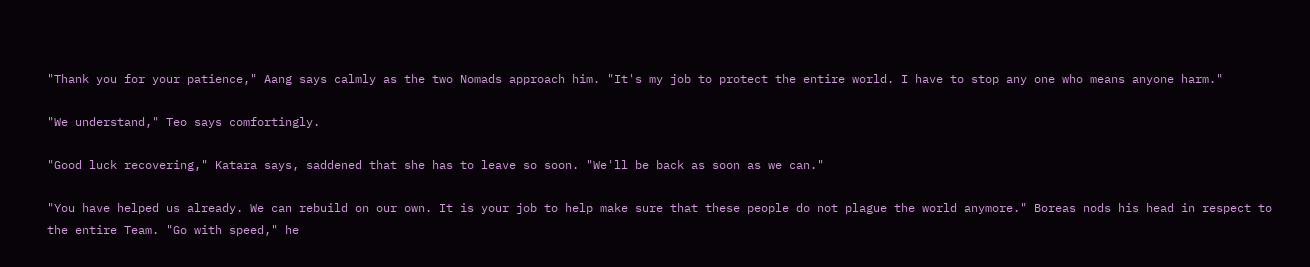"Thank you for your patience," Aang says calmly as the two Nomads approach him. "It's my job to protect the entire world. I have to stop any one who means anyone harm."

"We understand," Teo says comfortingly.

"Good luck recovering," Katara says, saddened that she has to leave so soon. "We'll be back as soon as we can."

"You have helped us already. We can rebuild on our own. It is your job to help make sure that these people do not plague the world anymore." Boreas nods his head in respect to the entire Team. "Go with speed," he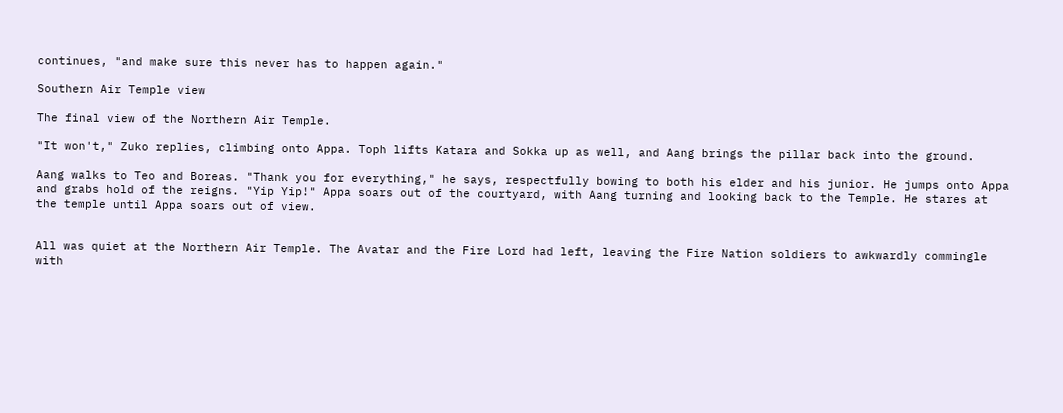continues, "and make sure this never has to happen again."

Southern Air Temple view

The final view of the Northern Air Temple.

"It won't," Zuko replies, climbing onto Appa. Toph lifts Katara and Sokka up as well, and Aang brings the pillar back into the ground.

Aang walks to Teo and Boreas. "Thank you for everything," he says, respectfully bowing to both his elder and his junior. He jumps onto Appa and grabs hold of the reigns. "Yip Yip!" Appa soars out of the courtyard, with Aang turning and looking back to the Temple. He stares at the temple until Appa soars out of view.


All was quiet at the Northern Air Temple. The Avatar and the Fire Lord had left, leaving the Fire Nation soldiers to awkwardly commingle with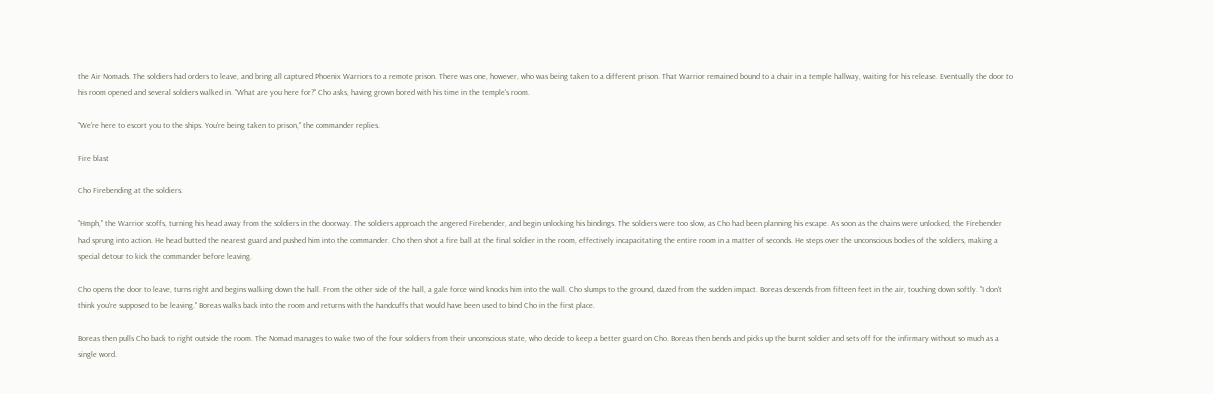the Air Nomads. The soldiers had orders to leave, and bring all captured Phoenix Warriors to a remote prison. There was one, however, who was being taken to a different prison. That Warrior remained bound to a chair in a temple hallway, waiting for his release. Eventually the door to his room opened and several soldiers walked in. "What are you here for?" Cho asks, having grown bored with his time in the temple's room.

"We're here to escort you to the ships. You're being taken to prison," the commander replies.

Fire blast

Cho Firebending at the soldiers.

"Hmph," the Warrior scoffs, turning his head away from the soldiers in the doorway. The soldiers approach the angered Firebender, and begin unlocking his bindings. The soldiers were too slow, as Cho had been planning his escape. As soon as the chains were unlocked, the Firebender had sprung into action. He head butted the nearest guard and pushed him into the commander. Cho then shot a fire ball at the final soldier in the room, effectively incapacitating the entire room in a matter of seconds. He steps over the unconscious bodies of the soldiers, making a special detour to kick the commander before leaving.

Cho opens the door to leave, turns right and begins walking down the hall. From the other side of the hall, a gale force wind knocks him into the wall. Cho slumps to the ground, dazed from the sudden impact. Boreas descends from fifteen feet in the air, touching down softly. "I don't think you're supposed to be leaving." Boreas walks back into the room and returns with the handcuffs that would have been used to bind Cho in the first place.

Boreas then pulls Cho back to right outside the room. The Nomad manages to wake two of the four soldiers from their unconscious state, who decide to keep a better guard on Cho. Boreas then bends and picks up the burnt soldier and sets off for the infirmary without so much as a single word.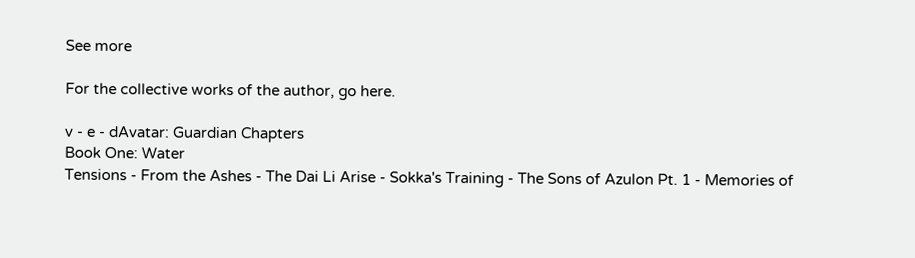See more

For the collective works of the author, go here.

v - e - dAvatar: Guardian Chapters
Book One: Water
Tensions - From the Ashes - The Dai Li Arise - Sokka's Training - The Sons of Azulon Pt. 1 - Memories of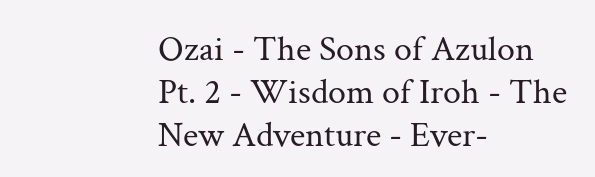Ozai - The Sons of Azulon Pt. 2 - Wisdom of Iroh - The New Adventure - Ever-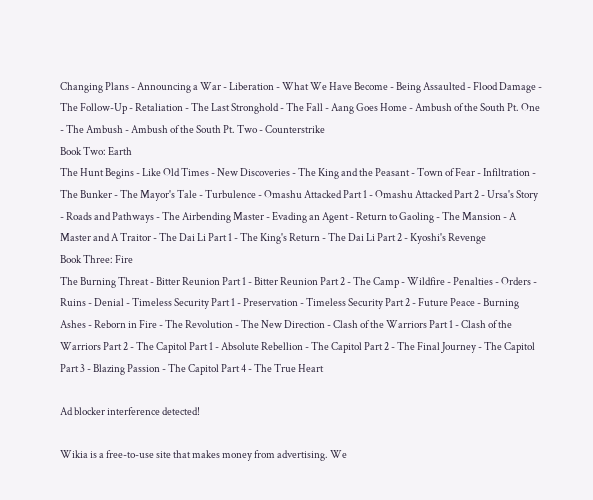Changing Plans - Announcing a War - Liberation - What We Have Become - Being Assaulted - Flood Damage - The Follow-Up - Retaliation - The Last Stronghold - The Fall - Aang Goes Home - Ambush of the South Pt. One - The Ambush - Ambush of the South Pt. Two - Counterstrike
Book Two: Earth
The Hunt Begins - Like Old Times - New Discoveries - The King and the Peasant - Town of Fear - Infiltration - The Bunker - The Mayor's Tale - Turbulence - Omashu Attacked Part 1 - Omashu Attacked Part 2 - Ursa's Story - Roads and Pathways - The Airbending Master - Evading an Agent - Return to Gaoling - The Mansion - A Master and A Traitor - The Dai Li Part 1 - The King's Return - The Dai Li Part 2 - Kyoshi's Revenge
Book Three: Fire
The Burning Threat - Bitter Reunion Part 1 - Bitter Reunion Part 2 - The Camp - Wildfire - Penalties - Orders - Ruins - Denial - Timeless Security Part 1 - Preservation - Timeless Security Part 2 - Future Peace - Burning Ashes - Reborn in Fire - The Revolution - The New Direction - Clash of the Warriors Part 1 - Clash of the Warriors Part 2 - The Capitol Part 1 - Absolute Rebellion - The Capitol Part 2 - The Final Journey - The Capitol Part 3 - Blazing Passion - The Capitol Part 4 - The True Heart

Ad blocker interference detected!

Wikia is a free-to-use site that makes money from advertising. We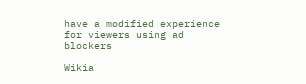have a modified experience for viewers using ad blockers

Wikia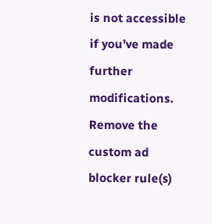is not accessible if you’ve made further modifications. Remove the custom ad blocker rule(s)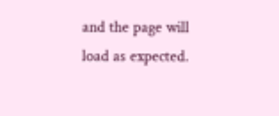and the page will load as expected.